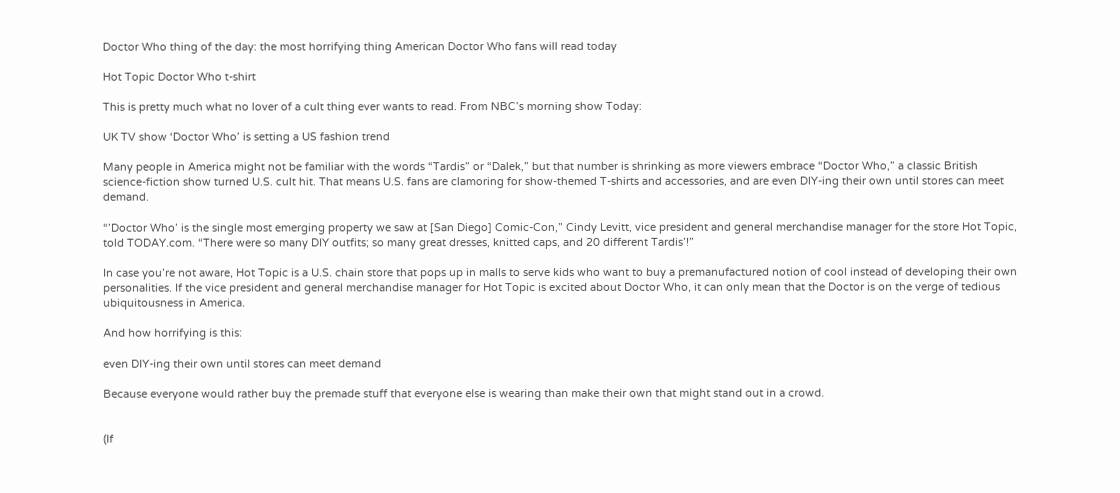Doctor Who thing of the day: the most horrifying thing American Doctor Who fans will read today

Hot Topic Doctor Who t-shirt

This is pretty much what no lover of a cult thing ever wants to read. From NBC’s morning show Today:

UK TV show ‘Doctor Who’ is setting a US fashion trend

Many people in America might not be familiar with the words “Tardis” or “Dalek,” but that number is shrinking as more viewers embrace “Doctor Who,” a classic British science-fiction show turned U.S. cult hit. That means U.S. fans are clamoring for show-themed T-shirts and accessories, and are even DIY-ing their own until stores can meet demand.

“’Doctor Who’ is the single most emerging property we saw at [San Diego] Comic-Con,” Cindy Levitt, vice president and general merchandise manager for the store Hot Topic, told TODAY.com. “There were so many DIY outfits; so many great dresses, knitted caps, and 20 different Tardis’!”

In case you’re not aware, Hot Topic is a U.S. chain store that pops up in malls to serve kids who want to buy a premanufactured notion of cool instead of developing their own personalities. If the vice president and general merchandise manager for Hot Topic is excited about Doctor Who, it can only mean that the Doctor is on the verge of tedious ubiquitousness in America.

And how horrifying is this:

even DIY-ing their own until stores can meet demand

Because everyone would rather buy the premade stuff that everyone else is wearing than make their own that might stand out in a crowd.


(If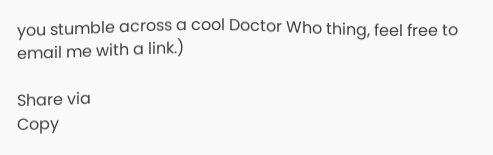you stumble across a cool Doctor Who thing, feel free to email me with a link.)

Share via
Copy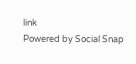link
Powered by Social Snap